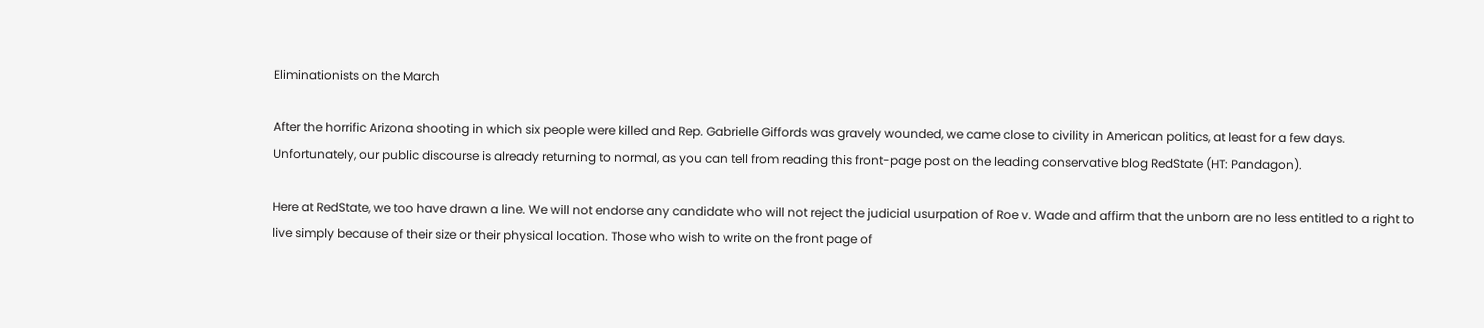Eliminationists on the March

After the horrific Arizona shooting in which six people were killed and Rep. Gabrielle Giffords was gravely wounded, we came close to civility in American politics, at least for a few days. Unfortunately, our public discourse is already returning to normal, as you can tell from reading this front-page post on the leading conservative blog RedState (HT: Pandagon).

Here at RedState, we too have drawn a line. We will not endorse any candidate who will not reject the judicial usurpation of Roe v. Wade and affirm that the unborn are no less entitled to a right to live simply because of their size or their physical location. Those who wish to write on the front page of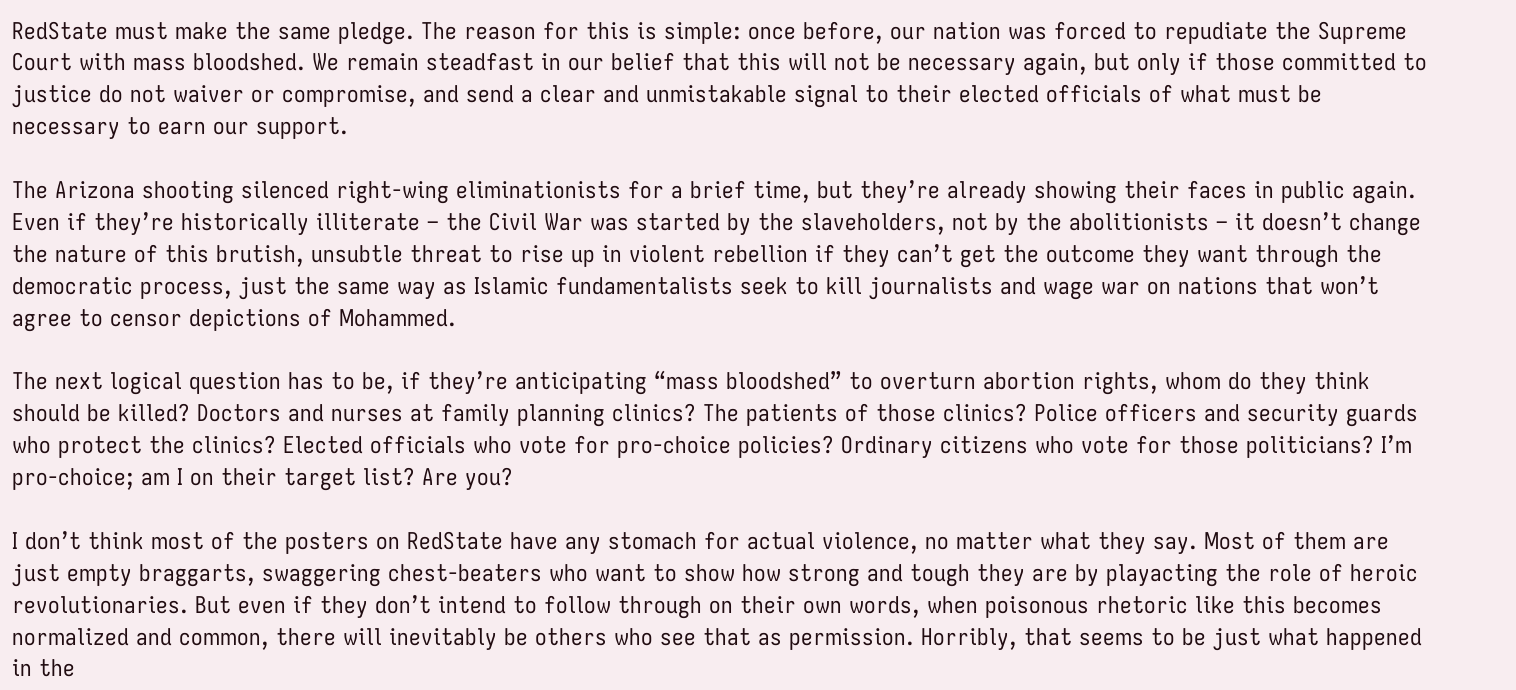RedState must make the same pledge. The reason for this is simple: once before, our nation was forced to repudiate the Supreme Court with mass bloodshed. We remain steadfast in our belief that this will not be necessary again, but only if those committed to justice do not waiver or compromise, and send a clear and unmistakable signal to their elected officials of what must be necessary to earn our support.

The Arizona shooting silenced right-wing eliminationists for a brief time, but they’re already showing their faces in public again. Even if they’re historically illiterate – the Civil War was started by the slaveholders, not by the abolitionists – it doesn’t change the nature of this brutish, unsubtle threat to rise up in violent rebellion if they can’t get the outcome they want through the democratic process, just the same way as Islamic fundamentalists seek to kill journalists and wage war on nations that won’t agree to censor depictions of Mohammed.

The next logical question has to be, if they’re anticipating “mass bloodshed” to overturn abortion rights, whom do they think should be killed? Doctors and nurses at family planning clinics? The patients of those clinics? Police officers and security guards who protect the clinics? Elected officials who vote for pro-choice policies? Ordinary citizens who vote for those politicians? I’m pro-choice; am I on their target list? Are you?

I don’t think most of the posters on RedState have any stomach for actual violence, no matter what they say. Most of them are just empty braggarts, swaggering chest-beaters who want to show how strong and tough they are by playacting the role of heroic revolutionaries. But even if they don’t intend to follow through on their own words, when poisonous rhetoric like this becomes normalized and common, there will inevitably be others who see that as permission. Horribly, that seems to be just what happened in the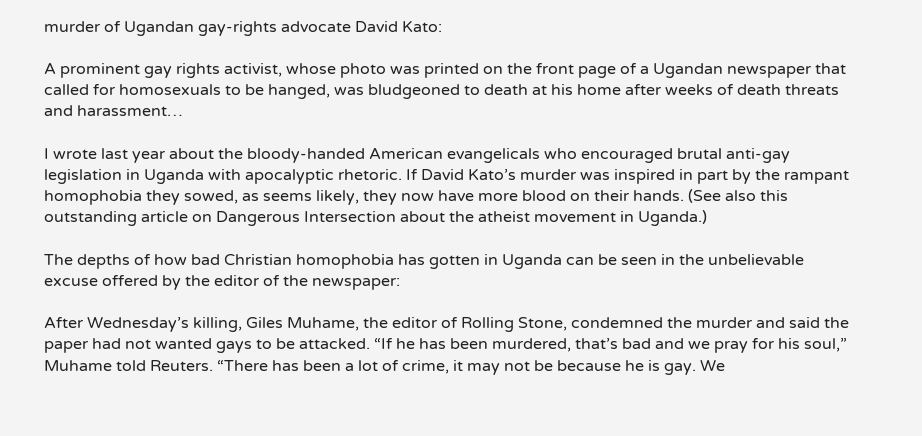murder of Ugandan gay-rights advocate David Kato:

A prominent gay rights activist, whose photo was printed on the front page of a Ugandan newspaper that called for homosexuals to be hanged, was bludgeoned to death at his home after weeks of death threats and harassment…

I wrote last year about the bloody-handed American evangelicals who encouraged brutal anti-gay legislation in Uganda with apocalyptic rhetoric. If David Kato’s murder was inspired in part by the rampant homophobia they sowed, as seems likely, they now have more blood on their hands. (See also this outstanding article on Dangerous Intersection about the atheist movement in Uganda.)

The depths of how bad Christian homophobia has gotten in Uganda can be seen in the unbelievable excuse offered by the editor of the newspaper:

After Wednesday’s killing, Giles Muhame, the editor of Rolling Stone, condemned the murder and said the paper had not wanted gays to be attacked. “If he has been murdered, that’s bad and we pray for his soul,” Muhame told Reuters. “There has been a lot of crime, it may not be because he is gay. We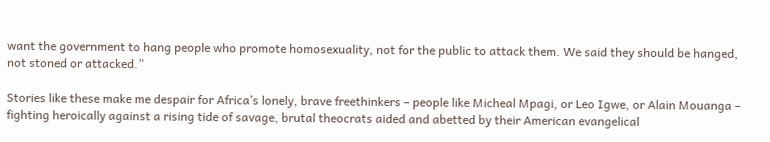want the government to hang people who promote homosexuality, not for the public to attack them. We said they should be hanged, not stoned or attacked.”

Stories like these make me despair for Africa’s lonely, brave freethinkers – people like Micheal Mpagi, or Leo Igwe, or Alain Mouanga – fighting heroically against a rising tide of savage, brutal theocrats aided and abetted by their American evangelical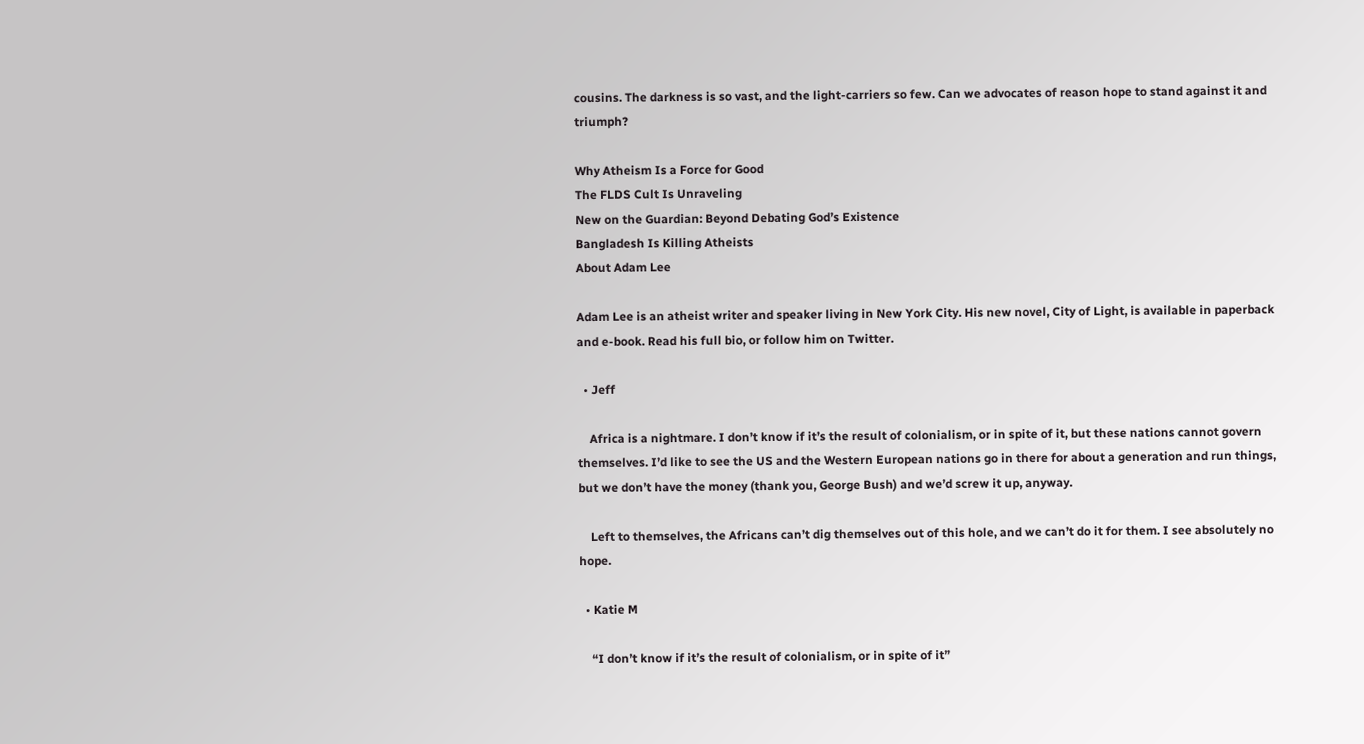cousins. The darkness is so vast, and the light-carriers so few. Can we advocates of reason hope to stand against it and triumph?

Why Atheism Is a Force for Good
The FLDS Cult Is Unraveling
New on the Guardian: Beyond Debating God’s Existence
Bangladesh Is Killing Atheists
About Adam Lee

Adam Lee is an atheist writer and speaker living in New York City. His new novel, City of Light, is available in paperback and e-book. Read his full bio, or follow him on Twitter.

  • Jeff

    Africa is a nightmare. I don’t know if it’s the result of colonialism, or in spite of it, but these nations cannot govern themselves. I’d like to see the US and the Western European nations go in there for about a generation and run things, but we don’t have the money (thank you, George Bush) and we’d screw it up, anyway.

    Left to themselves, the Africans can’t dig themselves out of this hole, and we can’t do it for them. I see absolutely no hope.

  • Katie M

    “I don’t know if it’s the result of colonialism, or in spite of it”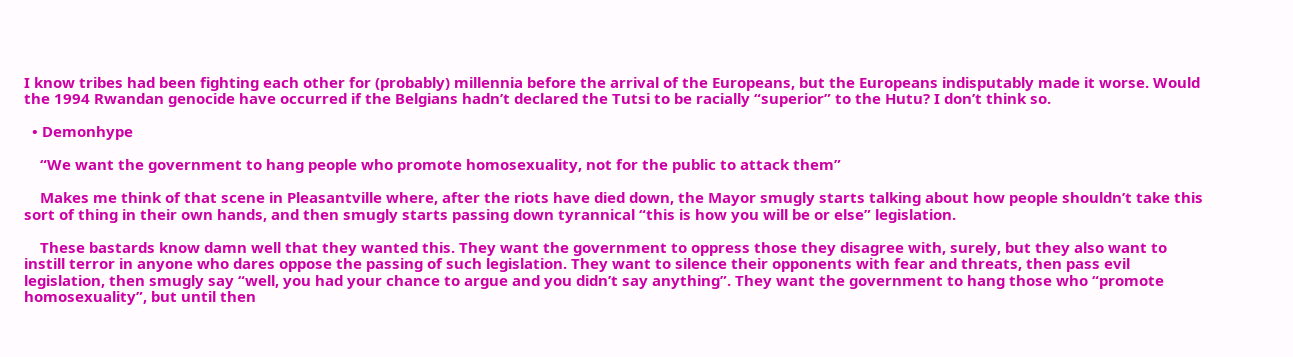I know tribes had been fighting each other for (probably) millennia before the arrival of the Europeans, but the Europeans indisputably made it worse. Would the 1994 Rwandan genocide have occurred if the Belgians hadn’t declared the Tutsi to be racially “superior” to the Hutu? I don’t think so.

  • Demonhype

    “We want the government to hang people who promote homosexuality, not for the public to attack them”

    Makes me think of that scene in Pleasantville where, after the riots have died down, the Mayor smugly starts talking about how people shouldn’t take this sort of thing in their own hands, and then smugly starts passing down tyrannical “this is how you will be or else” legislation.

    These bastards know damn well that they wanted this. They want the government to oppress those they disagree with, surely, but they also want to instill terror in anyone who dares oppose the passing of such legislation. They want to silence their opponents with fear and threats, then pass evil legislation, then smugly say “well, you had your chance to argue and you didn’t say anything”. They want the government to hang those who “promote homosexuality”, but until then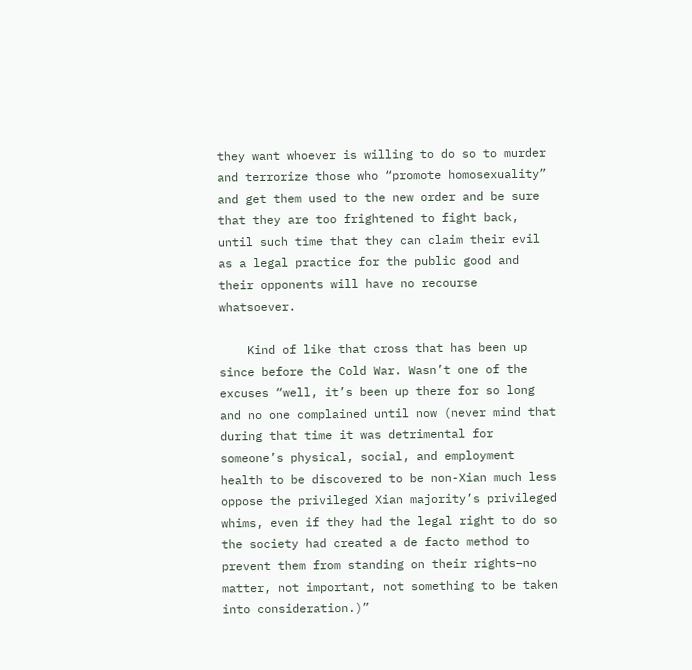they want whoever is willing to do so to murder and terrorize those who “promote homosexuality” and get them used to the new order and be sure that they are too frightened to fight back, until such time that they can claim their evil as a legal practice for the public good and their opponents will have no recourse whatsoever.

    Kind of like that cross that has been up since before the Cold War. Wasn’t one of the excuses “well, it’s been up there for so long and no one complained until now (never mind that during that time it was detrimental for someone’s physical, social, and employment health to be discovered to be non-Xian much less oppose the privileged Xian majority’s privileged whims, even if they had the legal right to do so the society had created a de facto method to prevent them from standing on their rights–no matter, not important, not something to be taken into consideration.)”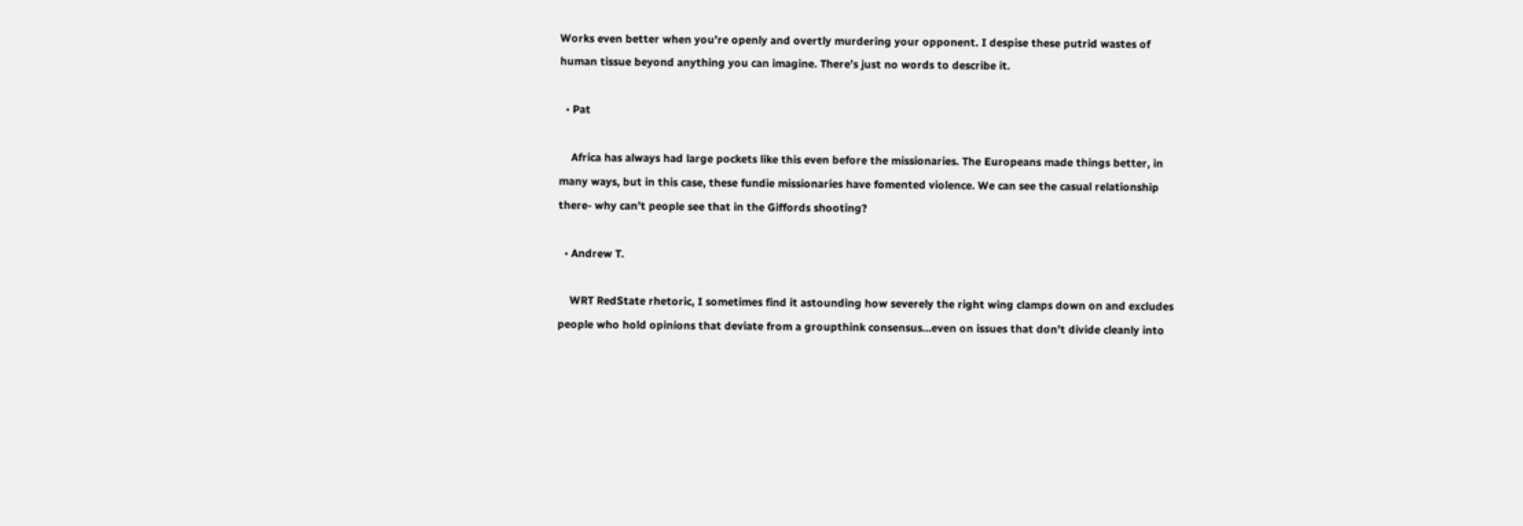Works even better when you’re openly and overtly murdering your opponent. I despise these putrid wastes of human tissue beyond anything you can imagine. There’s just no words to describe it.

  • Pat

    Africa has always had large pockets like this even before the missionaries. The Europeans made things better, in many ways, but in this case, these fundie missionaries have fomented violence. We can see the casual relationship there- why can’t people see that in the Giffords shooting?

  • Andrew T.

    WRT RedState rhetoric, I sometimes find it astounding how severely the right wing clamps down on and excludes people who hold opinions that deviate from a groupthink consensus…even on issues that don’t divide cleanly into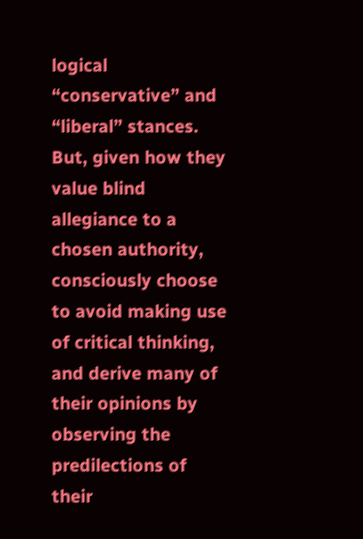logical “conservative” and “liberal” stances. But, given how they value blind allegiance to a chosen authority, consciously choose to avoid making use of critical thinking, and derive many of their opinions by observing the predilections of their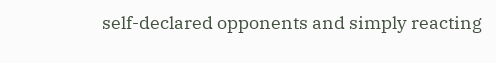self-declared opponents and simply reacting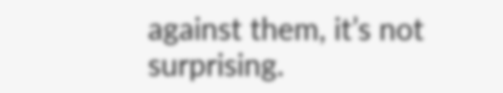against them, it’s not surprising.